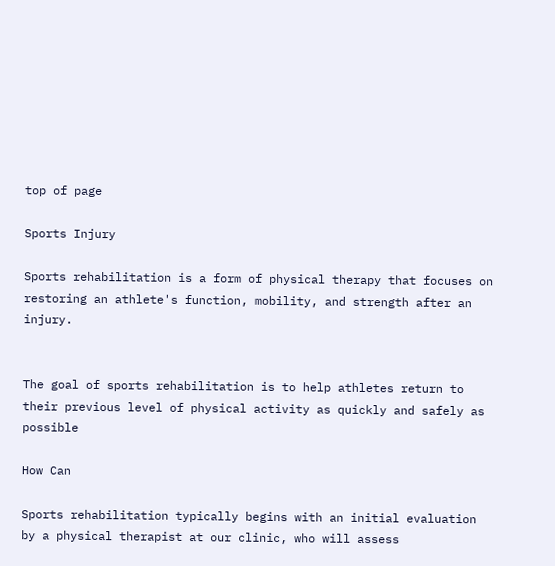top of page

Sports Injury

Sports rehabilitation is a form of physical therapy that focuses on restoring an athlete's function, mobility, and strength after an injury.


The goal of sports rehabilitation is to help athletes return to their previous level of physical activity as quickly and safely as possible

How Can

Sports rehabilitation typically begins with an initial evaluation by a physical therapist at our clinic, who will assess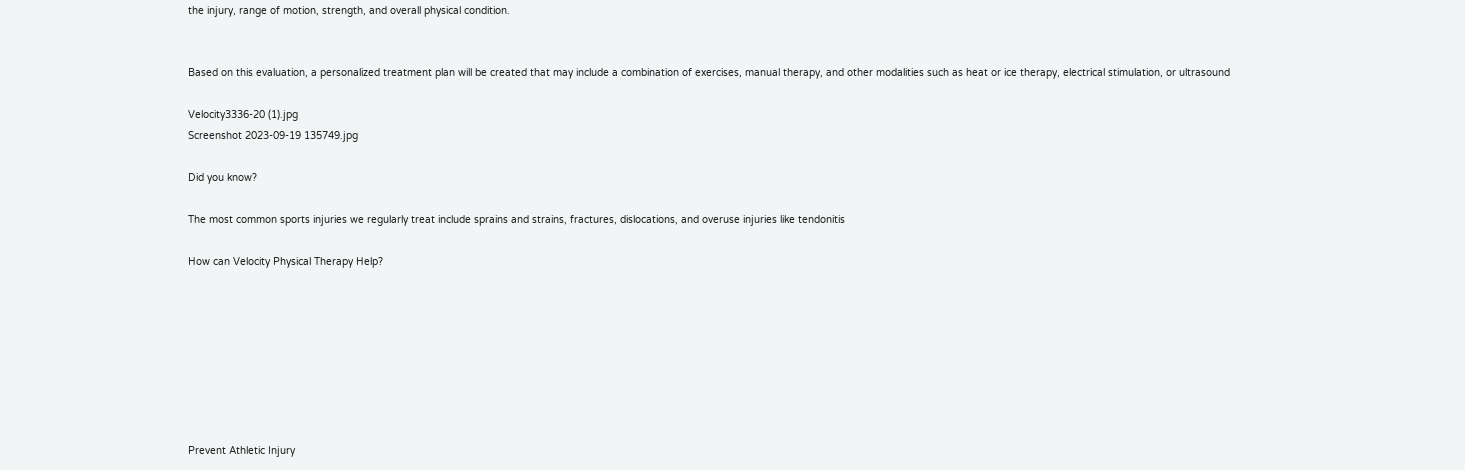the injury, range of motion, strength, and overall physical condition.


Based on this evaluation, a personalized treatment plan will be created that may include a combination of exercises, manual therapy, and other modalities such as heat or ice therapy, electrical stimulation, or ultrasound

Velocity3336-20 (1).jpg
Screenshot 2023-09-19 135749.jpg

Did you know?

The most common sports injuries we regularly treat include sprains and strains, fractures, dislocations, and overuse injuries like tendonitis

How can Velocity Physical Therapy Help?








Prevent Athletic Injury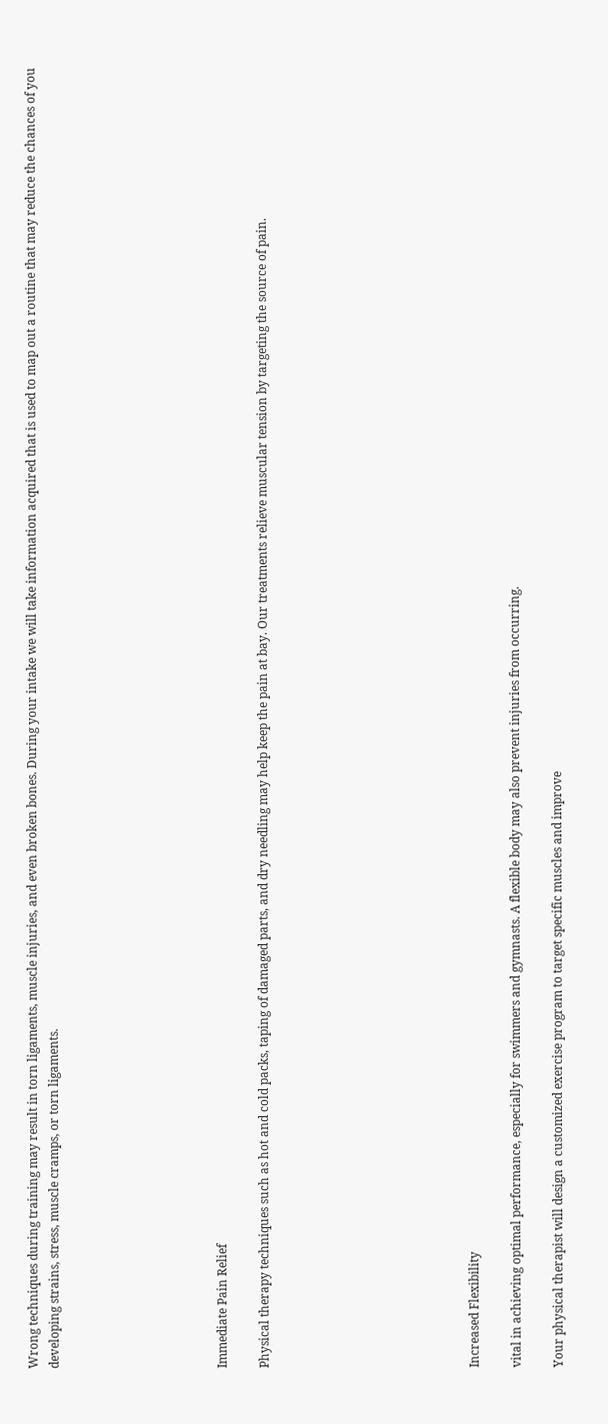Wrong techniques during training may result in torn ligaments, muscle injuries, and even broken bones. During your intake we will take information acquired that is used to map out a routine that may reduce the chances of you developing strains, stress, muscle cramps, or torn ligaments.







Immediate Pain Relief

Physical therapy techniques such as hot and cold packs, taping of damaged parts, and dry needling may help keep the pain at bay. Our treatments relieve muscular tension by targeting the source of pain.









Increased Flexibility

vital in achieving optimal performance, especially for swimmers and gymnasts. A flexible body may also prevent injuries from occurring.

Your physical therapist will design a customized exercise program to target specific muscles and improve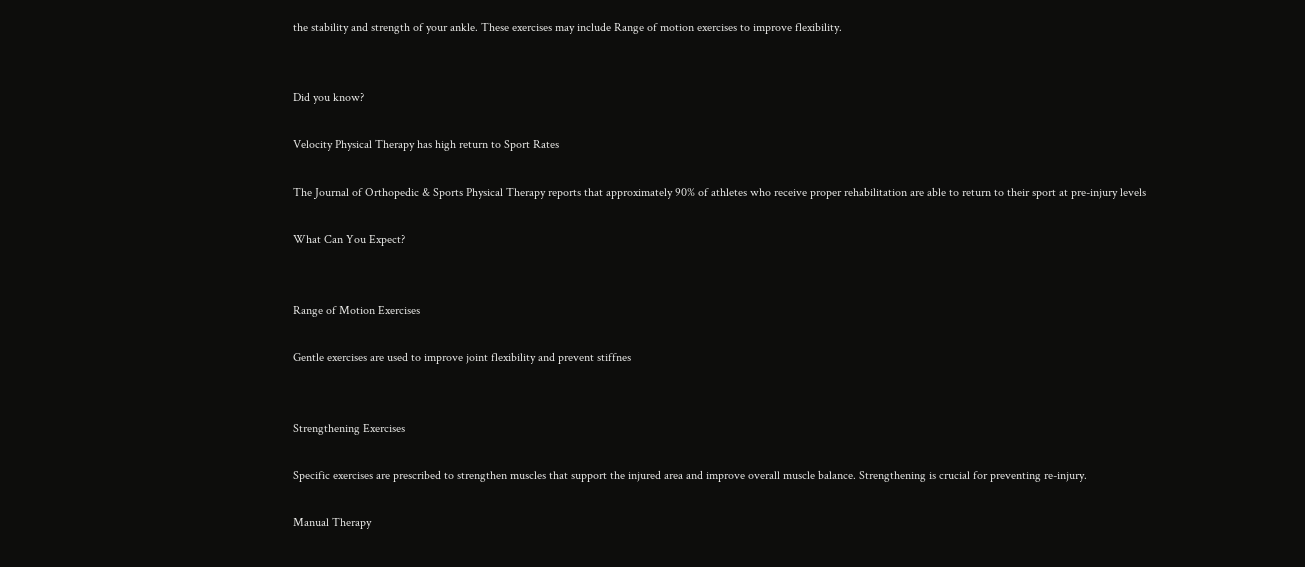the stability and strength of your ankle. These exercises may include Range of motion exercises to improve flexibility.


Did you know?

Velocity Physical Therapy has high return to Sport Rates

The Journal of Orthopedic & Sports Physical Therapy reports that approximately 90% of athletes who receive proper rehabilitation are able to return to their sport at pre-injury levels

What Can You Expect?


Range of Motion Exercises

Gentle exercises are used to improve joint flexibility and prevent stiffnes


Strengthening Exercises

Specific exercises are prescribed to strengthen muscles that support the injured area and improve overall muscle balance. Strengthening is crucial for preventing re-injury.

Manual Therapy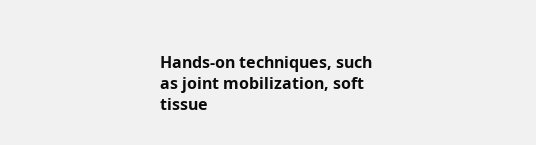Hands-on techniques, such as joint mobilization, soft tissue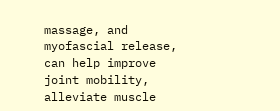massage, and myofascial release, can help improve joint mobility, alleviate muscle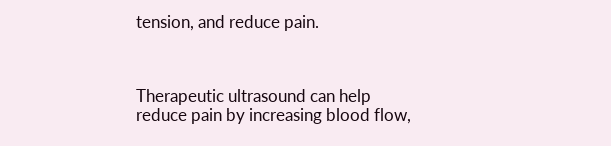tension, and reduce pain.



Therapeutic ultrasound can help reduce pain by increasing blood flow,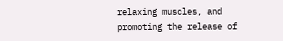relaxing muscles, and promoting the release of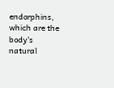endorphins, which are the body's natural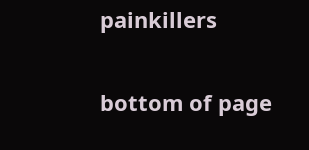painkillers

bottom of page